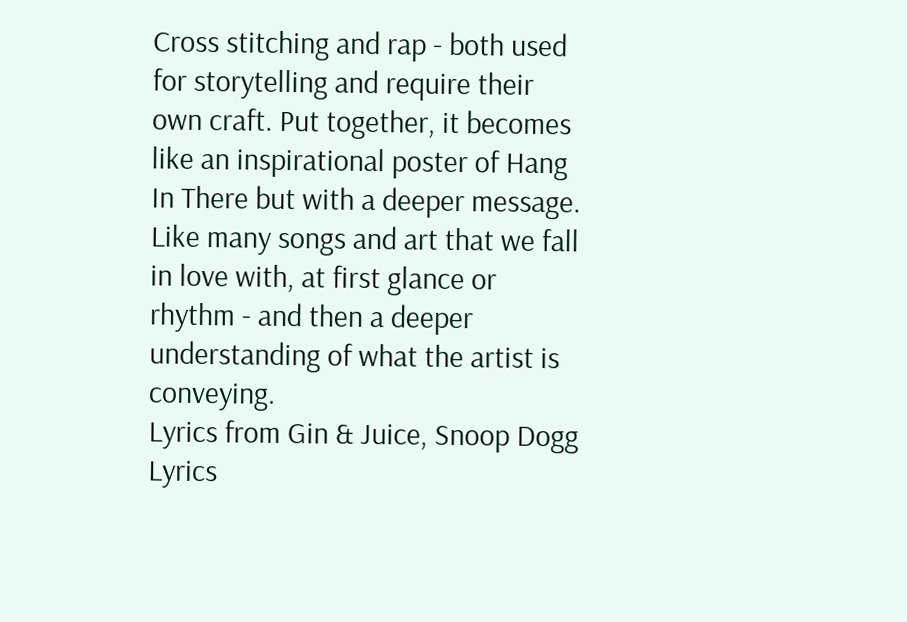Cross stitching and rap - both used for storytelling and require their own craft. Put together, it becomes like an inspirational poster of Hang In There but with a deeper message. Like many songs and art that we fall in love with, at first glance or rhythm - and then a deeper understanding of what the artist is conveying.
Lyrics from Gin & Juice, Snoop Dogg
Lyrics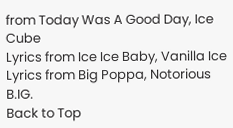from Today Was A Good Day, Ice Cube
Lyrics from Ice Ice Baby, Vanilla Ice
Lyrics from Big Poppa, Notorious B.IG.
Back to Top